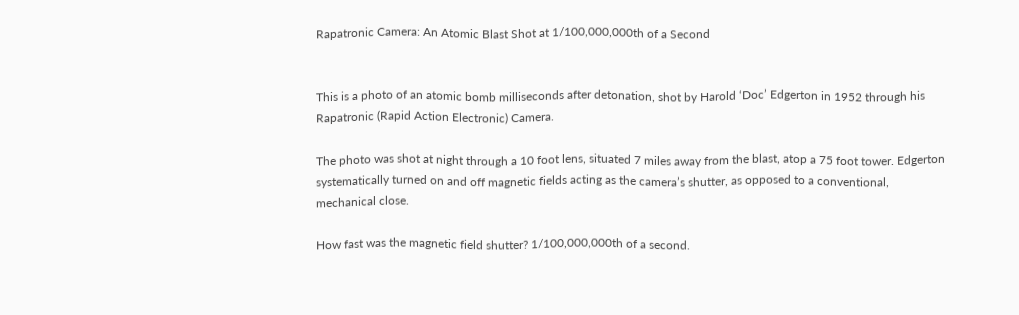Rapatronic Camera: An Atomic Blast Shot at 1/100,000,000th of a Second


This is a photo of an atomic bomb milliseconds after detonation, shot by Harold ‘Doc’ Edgerton in 1952 through his Rapatronic (Rapid Action Electronic) Camera.

The photo was shot at night through a 10 foot lens, situated 7 miles away from the blast, atop a 75 foot tower. Edgerton systematically turned on and off magnetic fields acting as the camera’s shutter, as opposed to a conventional, mechanical close.

How fast was the magnetic field shutter? 1/100,000,000th of a second.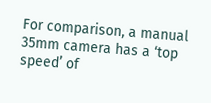For comparison, a manual 35mm camera has a ‘top speed’ of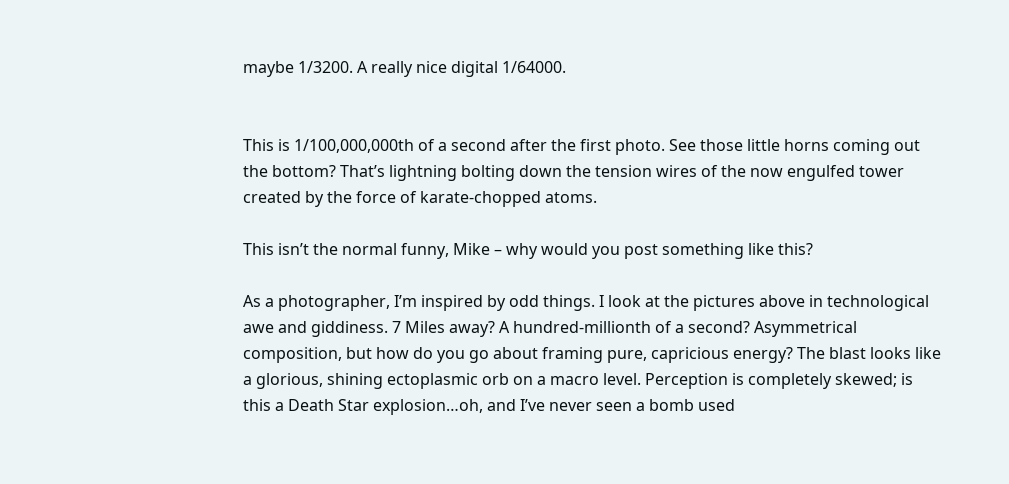maybe 1/3200. A really nice digital 1/64000.


This is 1/100,000,000th of a second after the first photo. See those little horns coming out the bottom? That’s lightning bolting down the tension wires of the now engulfed tower created by the force of karate-chopped atoms.

This isn’t the normal funny, Mike – why would you post something like this?

As a photographer, I’m inspired by odd things. I look at the pictures above in technological awe and giddiness. 7 Miles away? A hundred-millionth of a second? Asymmetrical composition, but how do you go about framing pure, capricious energy? The blast looks like a glorious, shining ectoplasmic orb on a macro level. Perception is completely skewed; is this a Death Star explosion…oh, and I’ve never seen a bomb used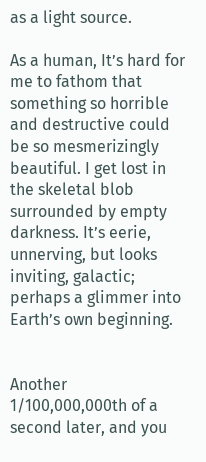as a light source.

As a human, It’s hard for me to fathom that something so horrible and destructive could be so mesmerizingly beautiful. I get lost in the skeletal blob surrounded by empty darkness. It’s eerie, unnerving, but looks inviting, galactic; perhaps a glimmer into Earth’s own beginning.


Another 1/100,000,000th of a second later, and you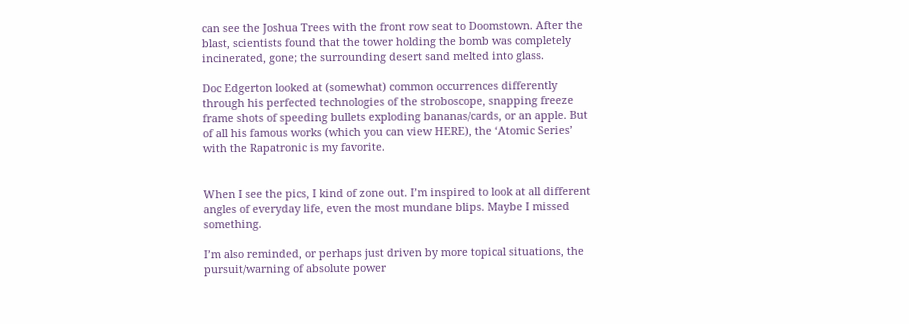can see the Joshua Trees with the front row seat to Doomstown. After the blast, scientists found that the tower holding the bomb was completely incinerated, gone; the surrounding desert sand melted into glass.

Doc Edgerton looked at (somewhat) common occurrences differently through his perfected technologies of the stroboscope, snapping freeze frame shots of speeding bullets exploding bananas/cards, or an apple. But of all his famous works (which you can view HERE), the ‘Atomic Series’ with the Rapatronic is my favorite.


When I see the pics, I kind of zone out. I’m inspired to look at all different angles of everyday life, even the most mundane blips. Maybe I missed something.

I’m also reminded, or perhaps just driven by more topical situations, the pursuit/warning of absolute power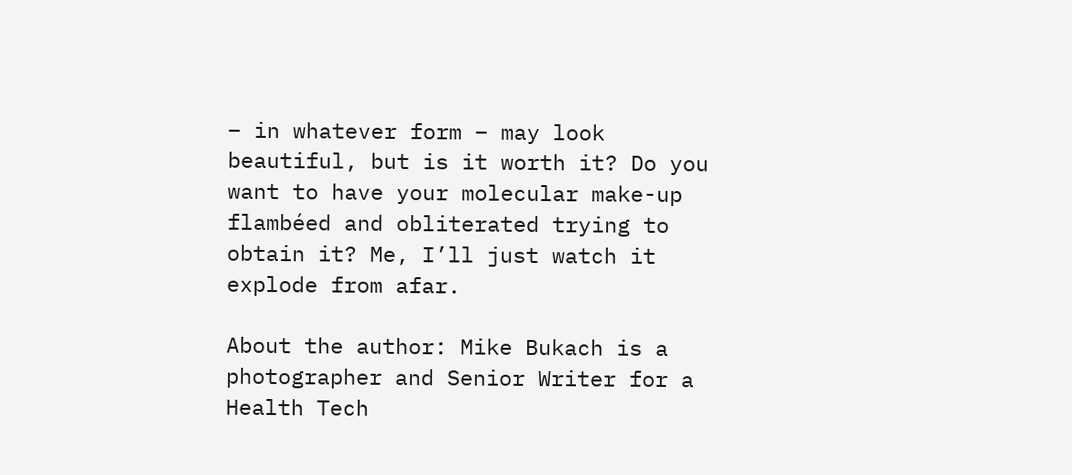– in whatever form – may look beautiful, but is it worth it? Do you want to have your molecular make-up flambéed and obliterated trying to obtain it? Me, I’ll just watch it explode from afar.

About the author: Mike Bukach is a photographer and Senior Writer for a Health Tech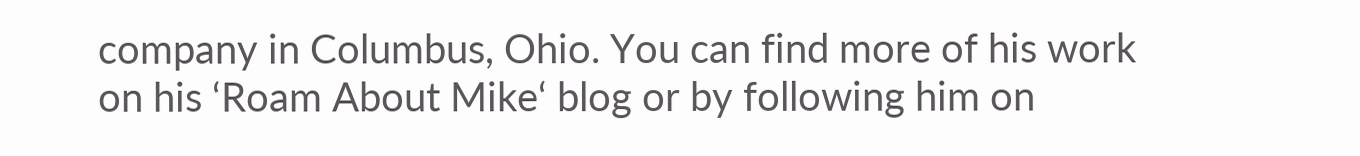company in Columbus, Ohio. You can find more of his work on his ‘Roam About Mike‘ blog or by following him on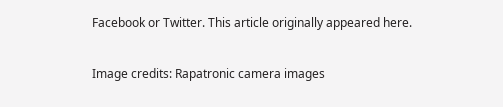Facebook or Twitter. This article originally appeared here.

Image credits: Rapatronic camera images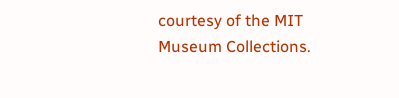courtesy of the MIT Museum Collections.